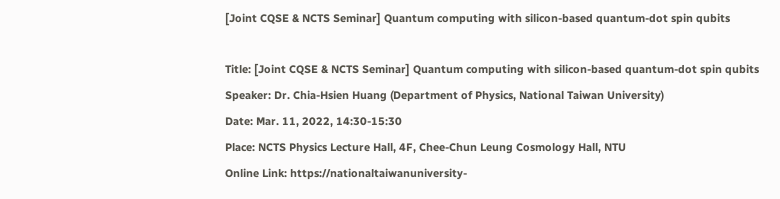[Joint CQSE & NCTS Seminar] Quantum computing with silicon-based quantum-dot spin qubits

Title: [Joint CQSE & NCTS Seminar] Quantum computing with silicon-based quantum-dot spin qubits
Speaker: Dr. Chia-Hsien Huang (Department of Physics, National Taiwan University)
Date: Mar. 11, 2022, 14:30-15:30
Place: NCTS Physics Lecture Hall, 4F, Chee-Chun Leung Cosmology Hall, NTU
Online Link: https://nationaltaiwanuniversity-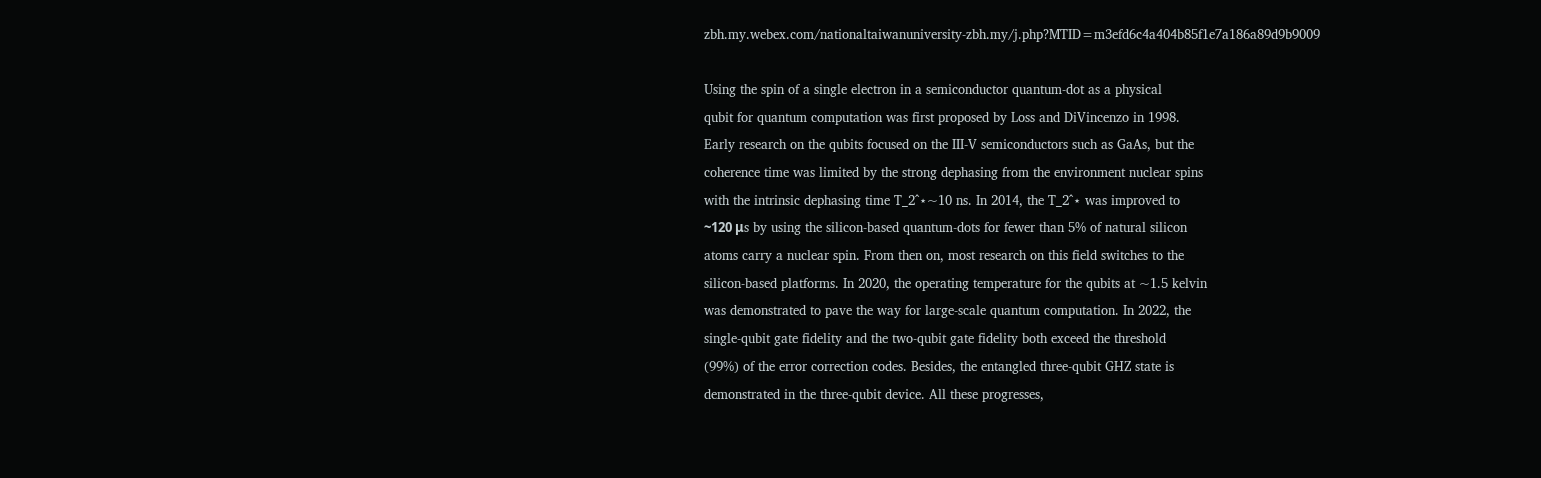zbh.my.webex.com/nationaltaiwanuniversity-zbh.my/j.php?MTID=m3efd6c4a404b85f1e7a186a89d9b9009

Using the spin of a single electron in a semiconductor quantum-dot as a physical
qubit for quantum computation was first proposed by Loss and DiVincenzo in 1998.
Early research on the qubits focused on the III-V semiconductors such as GaAs, but the
coherence time was limited by the strong dephasing from the environment nuclear spins
with the intrinsic dephasing time T_2^⋆~10 ns. In 2014, the T_2^⋆ was improved to
~120 μs by using the silicon-based quantum-dots for fewer than 5% of natural silicon
atoms carry a nuclear spin. From then on, most research on this field switches to the
silicon-based platforms. In 2020, the operating temperature for the qubits at ~1.5 kelvin
was demonstrated to pave the way for large-scale quantum computation. In 2022, the
single-qubit gate fidelity and the two-qubit gate fidelity both exceed the threshold
(99%) of the error correction codes. Besides, the entangled three-qubit GHZ state is
demonstrated in the three-qubit device. All these progresses,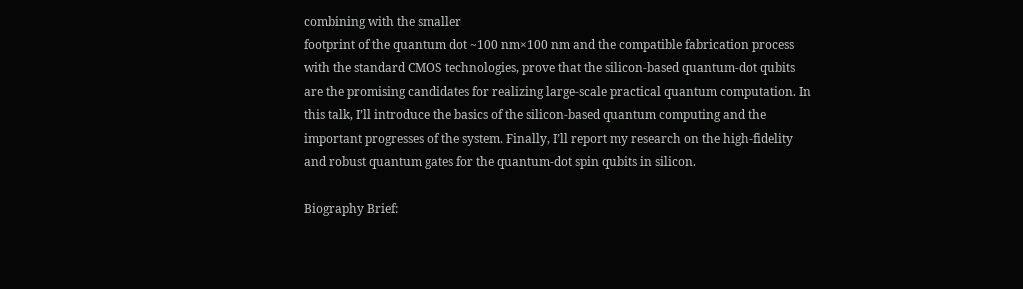combining with the smaller
footprint of the quantum dot ~100 nm×100 nm and the compatible fabrication process
with the standard CMOS technologies, prove that the silicon-based quantum-dot qubits
are the promising candidates for realizing large-scale practical quantum computation. In
this talk, I’ll introduce the basics of the silicon-based quantum computing and the
important progresses of the system. Finally, I’ll report my research on the high-fidelity
and robust quantum gates for the quantum-dot spin qubits in silicon.

Biography Brief: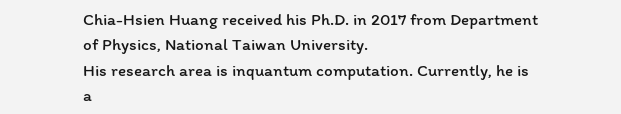Chia-Hsien Huang received his Ph.D. in 2017 from Department of Physics, National Taiwan University.
His research area is inquantum computation. Currently, he is a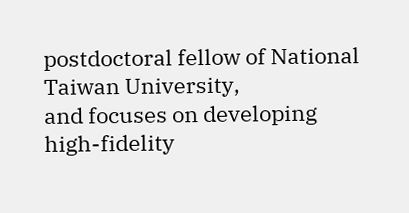postdoctoral fellow of National Taiwan University,
and focuses on developing high-fidelity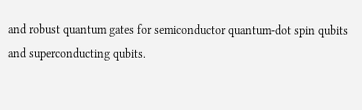and robust quantum gates for semiconductor quantum-dot spin qubits and superconducting qubits.